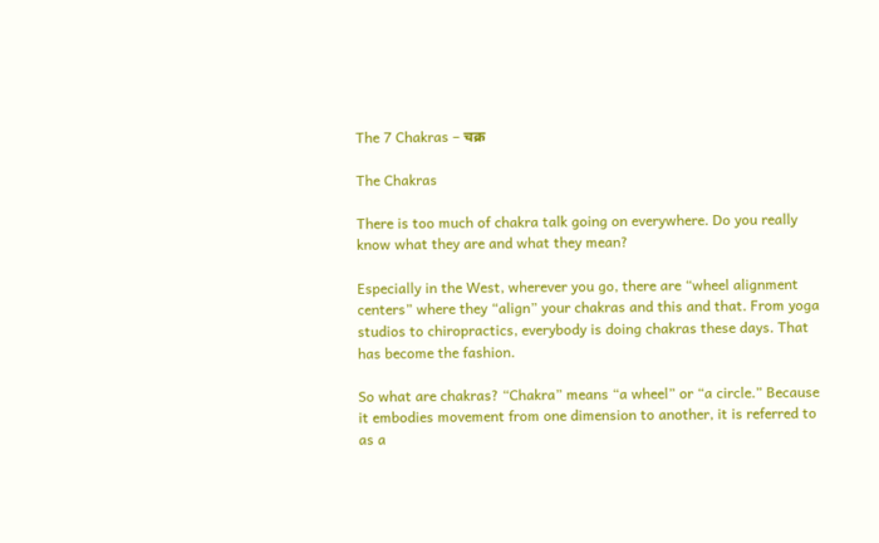The 7 Chakras – चक्र

The Chakras

There is too much of chakra talk going on everywhere. Do you really know what they are and what they mean?

Especially in the West, wherever you go, there are “wheel alignment centers” where they “align” your chakras and this and that. From yoga studios to chiropractics, everybody is doing chakras these days. That has become the fashion.

So what are chakras? “Chakra” means “a wheel” or “a circle.” Because it embodies movement from one dimension to another, it is referred to as a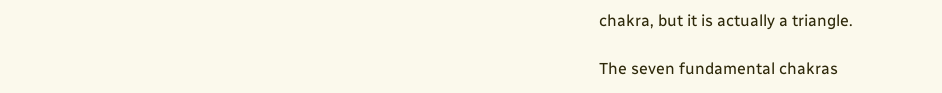chakra, but it is actually a triangle.

The seven fundamental chakras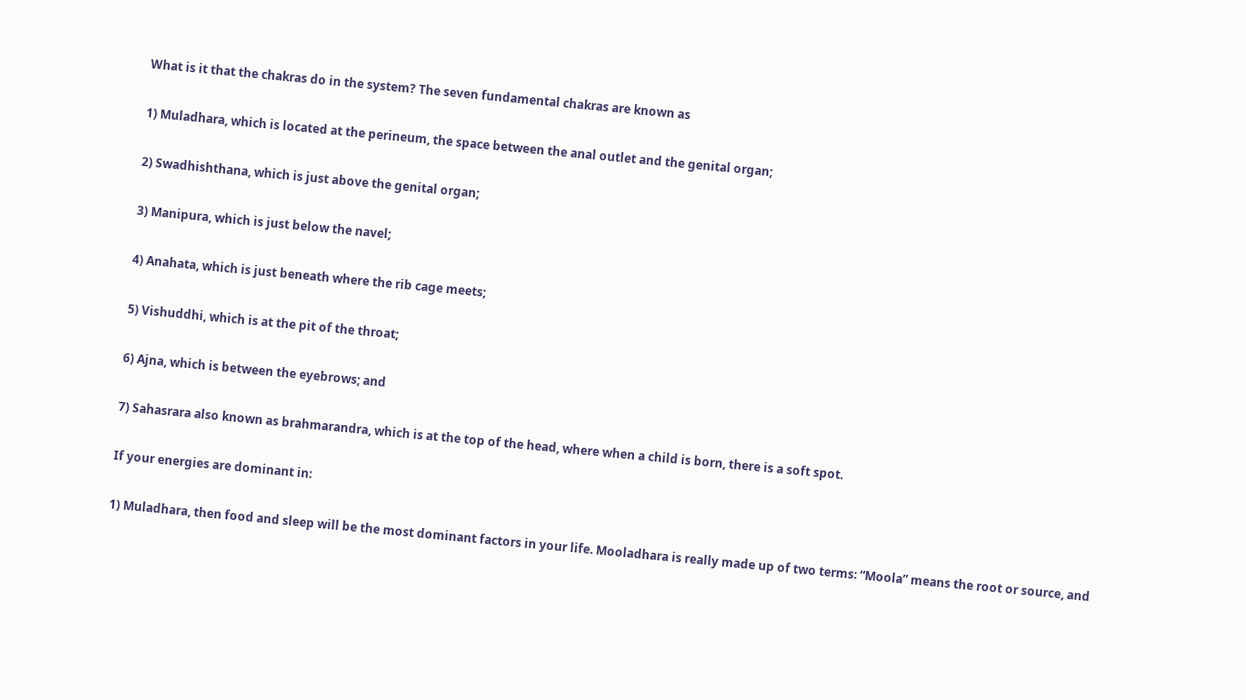What is it that the chakras do in the system? The seven fundamental chakras are known as

1) Muladhara, which is located at the perineum, the space between the anal outlet and the genital organ;

2) Swadhishthana, which is just above the genital organ;

3) Manipura, which is just below the navel;

4) Anahata, which is just beneath where the rib cage meets;

5) Vishuddhi, which is at the pit of the throat;

6) Ajna, which is between the eyebrows; and

7) Sahasrara also known as brahmarandra, which is at the top of the head, where when a child is born, there is a soft spot.

If your energies are dominant in:

1) Muladhara, then food and sleep will be the most dominant factors in your life. Mooladhara is really made up of two terms: “Moola” means the root or source, and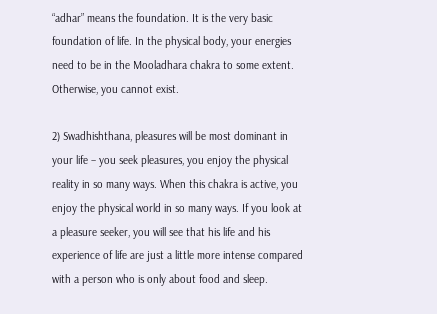“adhar” means the foundation. It is the very basic foundation of life. In the physical body, your energies need to be in the Mooladhara chakra to some extent. Otherwise, you cannot exist.

2) Swadhishthana, pleasures will be most dominant in your life – you seek pleasures, you enjoy the physical reality in so many ways. When this chakra is active, you enjoy the physical world in so many ways. If you look at a pleasure seeker, you will see that his life and his experience of life are just a little more intense compared with a person who is only about food and sleep.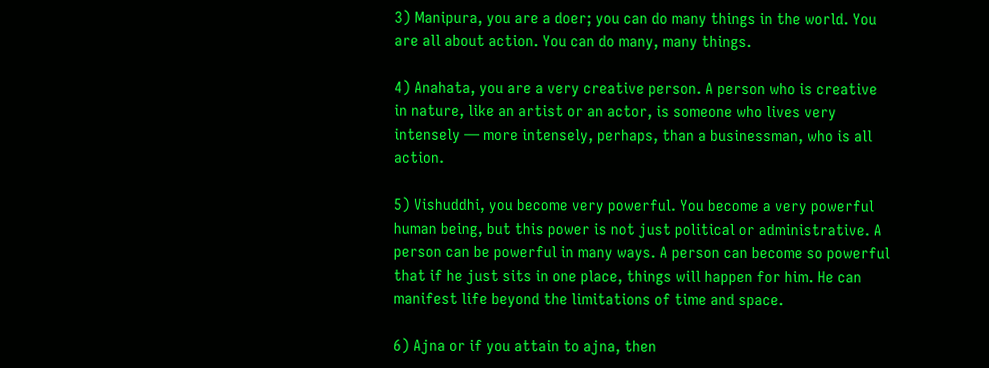3) Manipura, you are a doer; you can do many things in the world. You are all about action. You can do many, many things.

4) Anahata, you are a very creative person. A person who is creative in nature, like an artist or an actor, is someone who lives very intensely — more intensely, perhaps, than a businessman, who is all action.

5) Vishuddhi, you become very powerful. You become a very powerful human being, but this power is not just political or administrative. A person can be powerful in many ways. A person can become so powerful that if he just sits in one place, things will happen for him. He can manifest life beyond the limitations of time and space.

6) Ajna or if you attain to ajna, then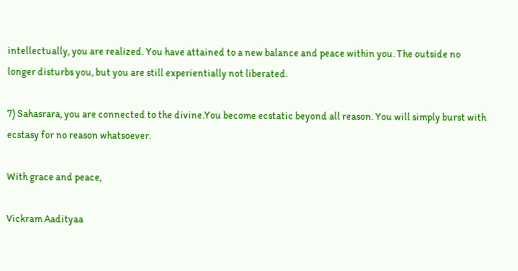intellectually, you are realized. You have attained to a new balance and peace within you. The outside no longer disturbs you, but you are still experientially not liberated.

7) Sahasrara, you are connected to the divine.You become ecstatic beyond all reason. You will simply burst with ecstasy for no reason whatsoever.

With grace and peace,

Vickram Aadityaa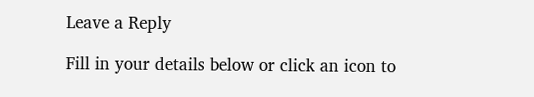Leave a Reply

Fill in your details below or click an icon to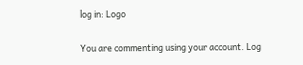log in: Logo

You are commenting using your account. Log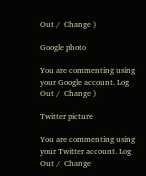Out /  Change )

Google photo

You are commenting using your Google account. Log Out /  Change )

Twitter picture

You are commenting using your Twitter account. Log Out /  Change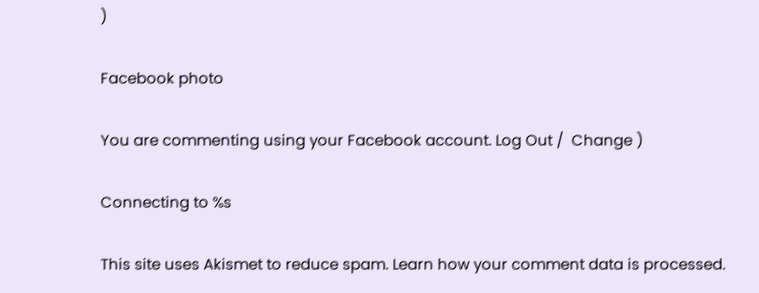)

Facebook photo

You are commenting using your Facebook account. Log Out /  Change )

Connecting to %s

This site uses Akismet to reduce spam. Learn how your comment data is processed.